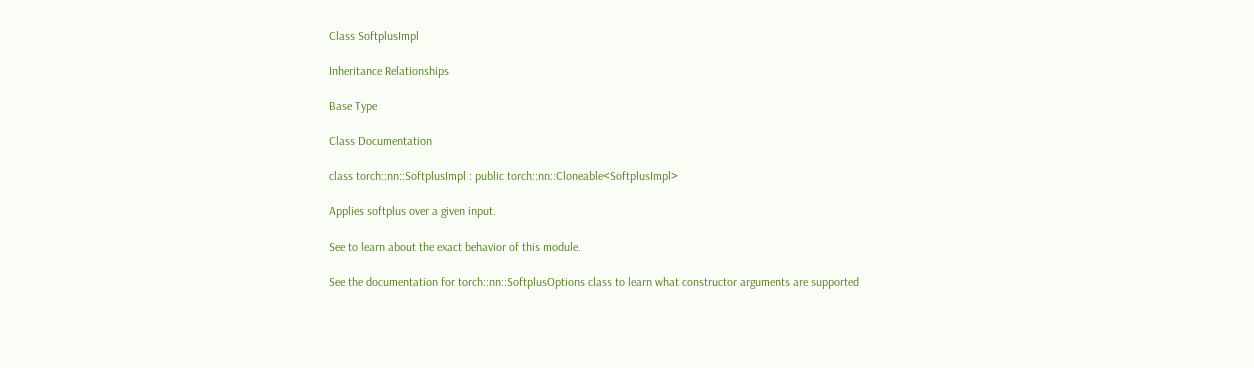Class SoftplusImpl

Inheritance Relationships

Base Type

Class Documentation

class torch::nn::SoftplusImpl : public torch::nn::Cloneable<SoftplusImpl>

Applies softplus over a given input.

See to learn about the exact behavior of this module.

See the documentation for torch::nn::SoftplusOptions class to learn what constructor arguments are supported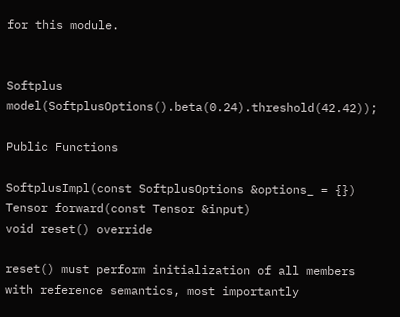for this module.


Softplus model(SoftplusOptions().beta(0.24).threshold(42.42));

Public Functions

SoftplusImpl(const SoftplusOptions &options_ = {})
Tensor forward(const Tensor &input)
void reset() override

reset() must perform initialization of all members with reference semantics, most importantly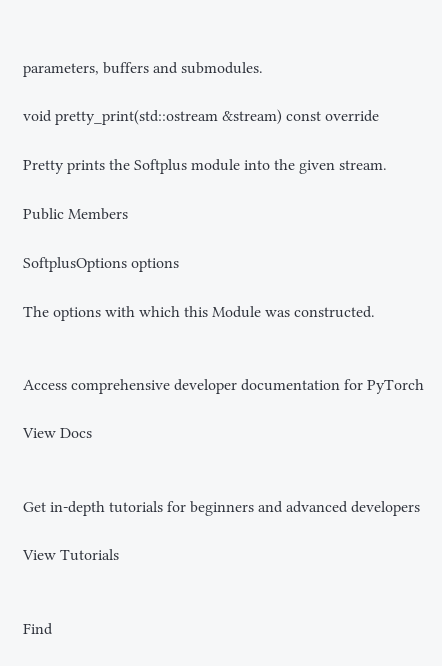parameters, buffers and submodules.

void pretty_print(std::ostream &stream) const override

Pretty prints the Softplus module into the given stream.

Public Members

SoftplusOptions options

The options with which this Module was constructed.


Access comprehensive developer documentation for PyTorch

View Docs


Get in-depth tutorials for beginners and advanced developers

View Tutorials


Find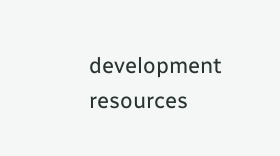development resources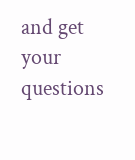and get your questions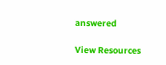answered

View Resources